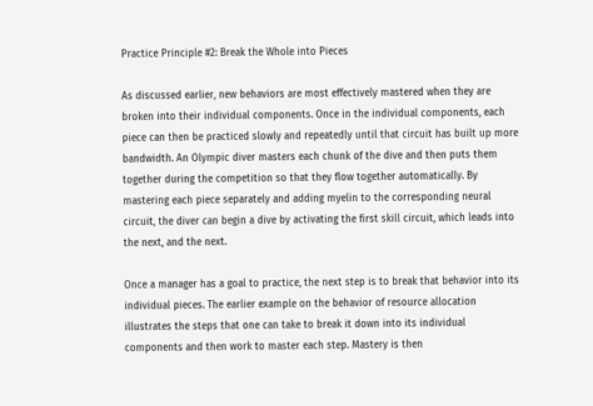Practice Principle #2: Break the Whole into Pieces

As discussed earlier, new behaviors are most effectively mastered when they are broken into their individual components. Once in the individual components, each piece can then be practiced slowly and repeatedly until that circuit has built up more bandwidth. An Olympic diver masters each chunk of the dive and then puts them together during the competition so that they flow together automatically. By mastering each piece separately and adding myelin to the corresponding neural circuit, the diver can begin a dive by activating the first skill circuit, which leads into the next, and the next.

Once a manager has a goal to practice, the next step is to break that behavior into its individual pieces. The earlier example on the behavior of resource allocation illustrates the steps that one can take to break it down into its individual components and then work to master each step. Mastery is then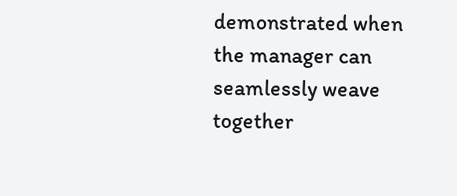demonstrated when the manager can seamlessly weave together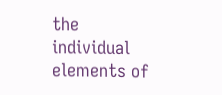the individual elements of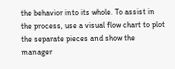the behavior into its whole. To assist in the process, use a visual flow chart to plot the separate pieces and show the manager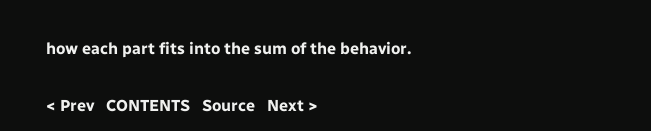how each part fits into the sum of the behavior.

< Prev   CONTENTS   Source   Next >